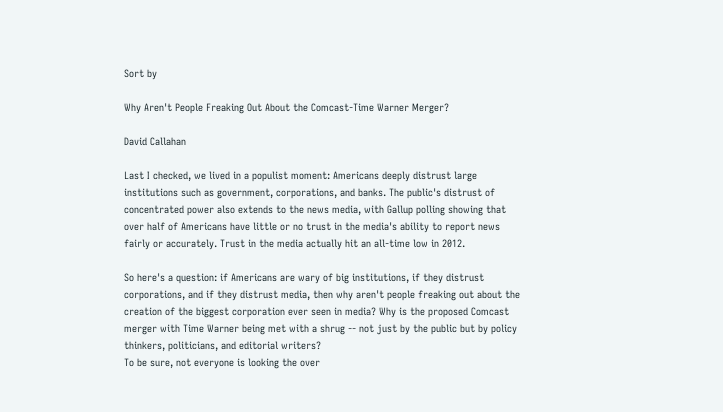Sort by

Why Aren't People Freaking Out About the Comcast-Time Warner Merger?

David Callahan

Last I checked, we lived in a populist moment: Americans deeply distrust large institutions such as government, corporations, and banks. The public's distrust of concentrated power also extends to the news media, with Gallup polling showing that over half of Americans have little or no trust in the media's ability to report news fairly or accurately. Trust in the media actually hit an all-time low in 2012.

So here's a question: if Americans are wary of big institutions, if they distrust corporations, and if they distrust media, then why aren't people freaking out about the creation of the biggest corporation ever seen in media? Why is the proposed Comcast merger with Time Warner being met with a shrug -- not just by the public but by policy thinkers, politicians, and editorial writers?
To be sure, not everyone is looking the over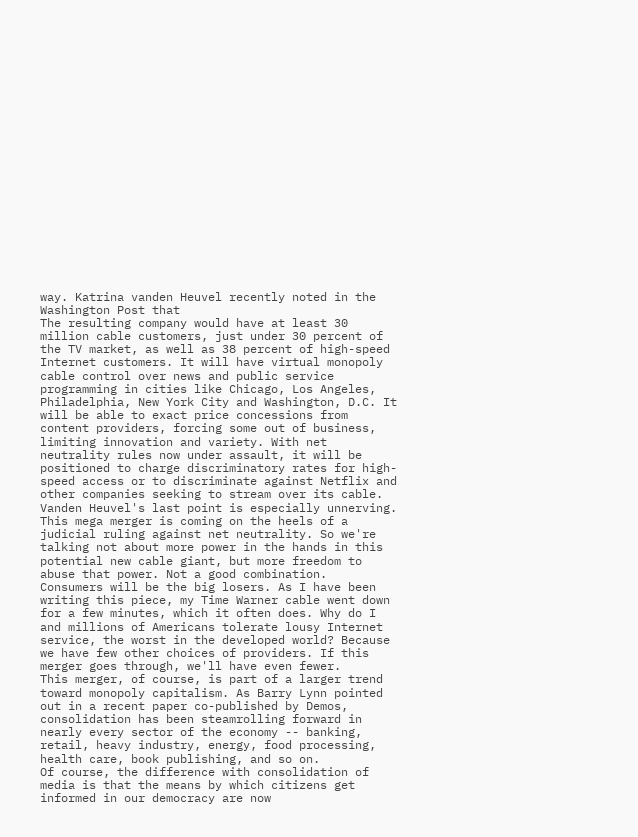way. Katrina vanden Heuvel recently noted in the Washington Post that
The resulting company would have at least 30 million cable customers, just under 30 percent of the TV market, as well as 38 percent of high-speed Internet customers. It will have virtual monopoly cable control over news and public service programming in cities like Chicago, Los Angeles, Philadelphia, New York City and Washington, D.C. It will be able to exact price concessions from content providers, forcing some out of business, limiting innovation and variety. With net neutrality rules now under assault, it will be positioned to charge discriminatory rates for high-speed access or to discriminate against Netflix and other companies seeking to stream over its cable.
Vanden Heuvel's last point is especially unnerving. This mega merger is coming on the heels of a judicial ruling against net neutrality. So we're talking not about more power in the hands in this potential new cable giant, but more freedom to abuse that power. Not a good combination.
Consumers will be the big losers. As I have been writing this piece, my Time Warner cable went down for a few minutes, which it often does. Why do I and millions of Americans tolerate lousy Internet service, the worst in the developed world? Because we have few other choices of providers. If this merger goes through, we'll have even fewer.
This merger, of course, is part of a larger trend toward monopoly capitalism. As Barry Lynn pointed out in a recent paper co-published by Demos, consolidation has been steamrolling forward in nearly every sector of the economy -- banking, retail, heavy industry, energy, food processing, health care, book publishing, and so on.
Of course, the difference with consolidation of media is that the means by which citizens get informed in our democracy are now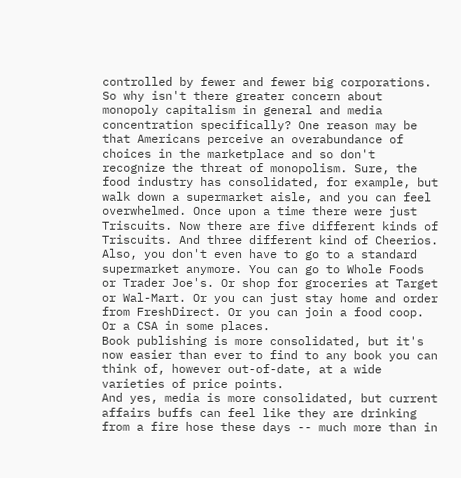controlled by fewer and fewer big corporations.
So why isn't there greater concern about monopoly capitalism in general and media concentration specifically? One reason may be that Americans perceive an overabundance of choices in the marketplace and so don't recognize the threat of monopolism. Sure, the food industry has consolidated, for example, but walk down a supermarket aisle, and you can feel overwhelmed. Once upon a time there were just Triscuits. Now there are five different kinds of Triscuits. And three different kind of Cheerios. Also, you don't even have to go to a standard supermarket anymore. You can go to Whole Foods or Trader Joe's. Or shop for groceries at Target or Wal-Mart. Or you can just stay home and order from FreshDirect. Or you can join a food coop. Or a CSA in some places.
Book publishing is more consolidated, but it's now easier than ever to find to any book you can think of, however out-of-date, at a wide varieties of price points.
And yes, media is more consolidated, but current affairs buffs can feel like they are drinking from a fire hose these days -- much more than in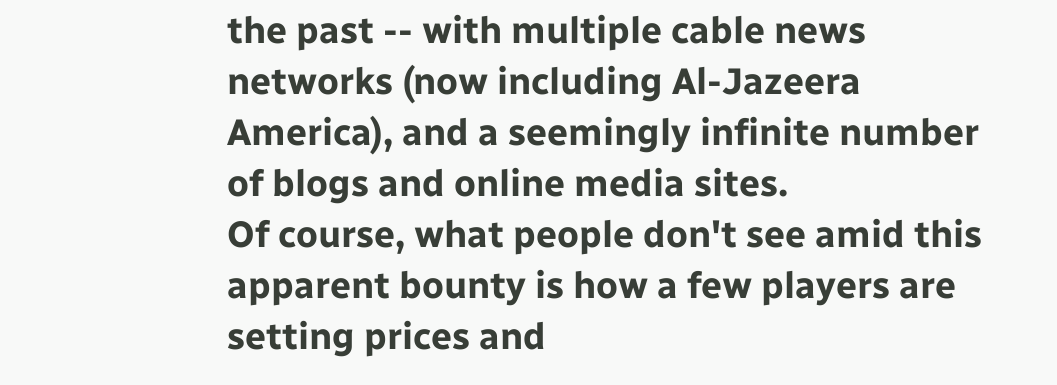the past -- with multiple cable news networks (now including Al-Jazeera America), and a seemingly infinite number of blogs and online media sites.
Of course, what people don't see amid this apparent bounty is how a few players are setting prices and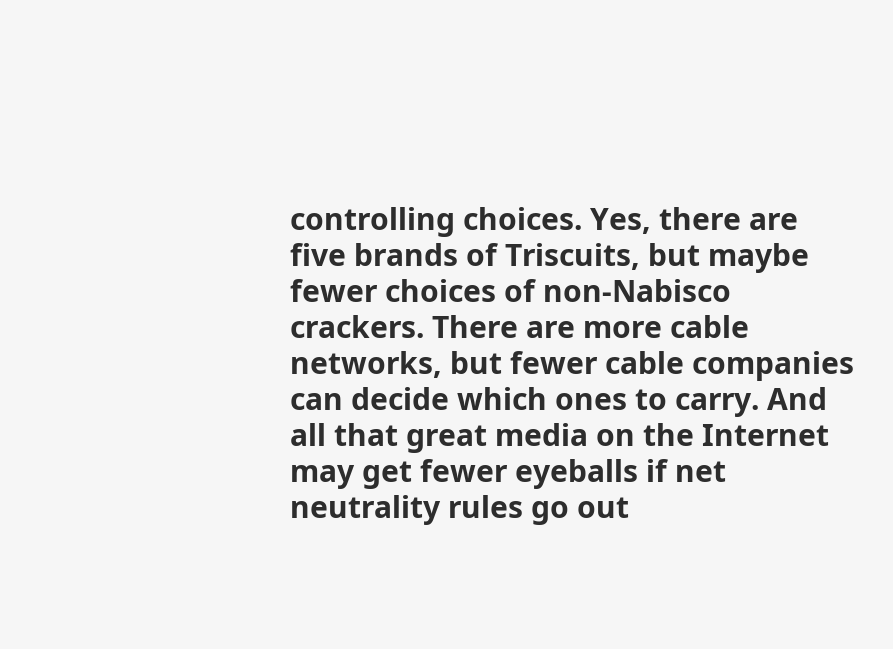controlling choices. Yes, there are five brands of Triscuits, but maybe fewer choices of non-Nabisco crackers. There are more cable networks, but fewer cable companies can decide which ones to carry. And all that great media on the Internet may get fewer eyeballs if net neutrality rules go out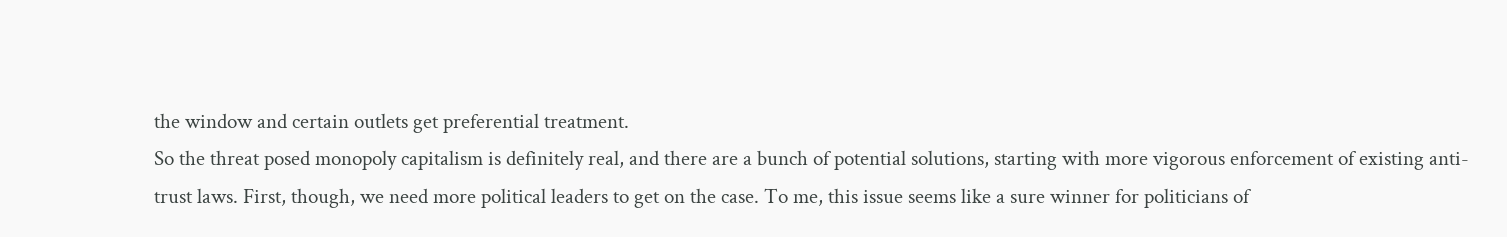the window and certain outlets get preferential treatment.
So the threat posed monopoly capitalism is definitely real, and there are a bunch of potential solutions, starting with more vigorous enforcement of existing anti-trust laws. First, though, we need more political leaders to get on the case. To me, this issue seems like a sure winner for politicians of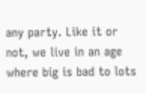any party. Like it or not, we live in an age where big is bad to lots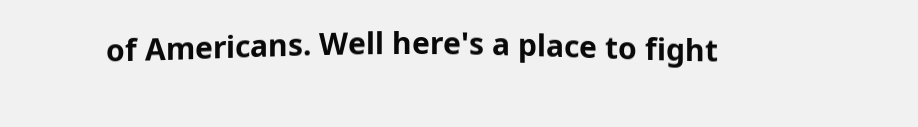of Americans. Well here's a place to fight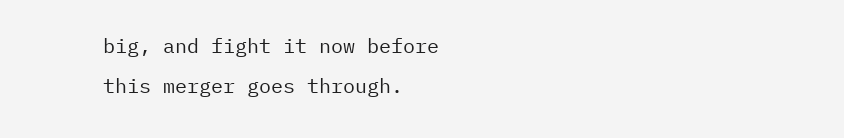big, and fight it now before this merger goes through.